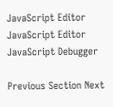JavaScript Editor JavaScript Editor     JavaScript Debugger

Previous Section Next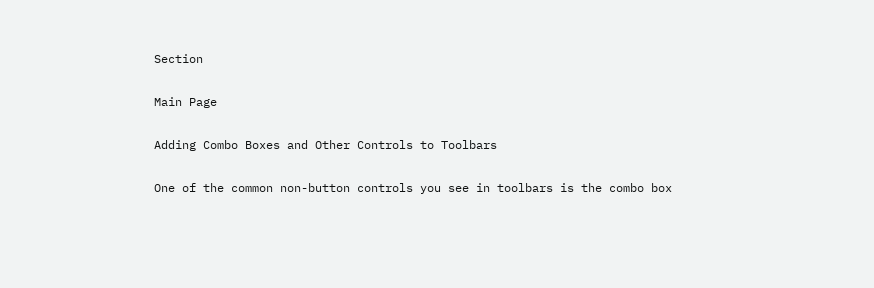Section

Main Page

Adding Combo Boxes and Other Controls to Toolbars

One of the common non-button controls you see in toolbars is the combo box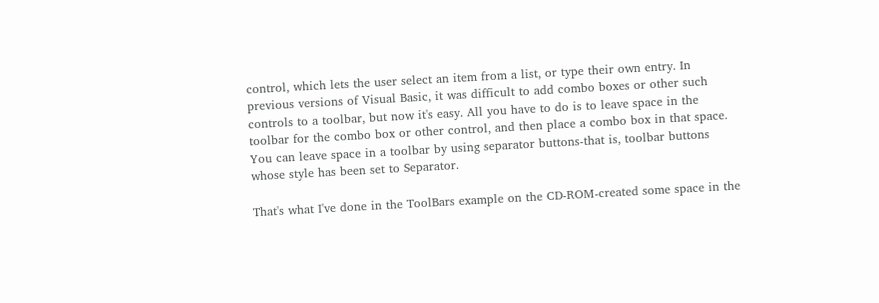control, which lets the user select an item from a list, or type their own entry. In previous versions of Visual Basic, it was difficult to add combo boxes or other such controls to a toolbar, but now it's easy. All you have to do is to leave space in the toolbar for the combo box or other control, and then place a combo box in that space. You can leave space in a toolbar by using separator buttons-that is, toolbar buttons whose style has been set to Separator.

That's what I've done in the ToolBars example on the CD-ROM-created some space in the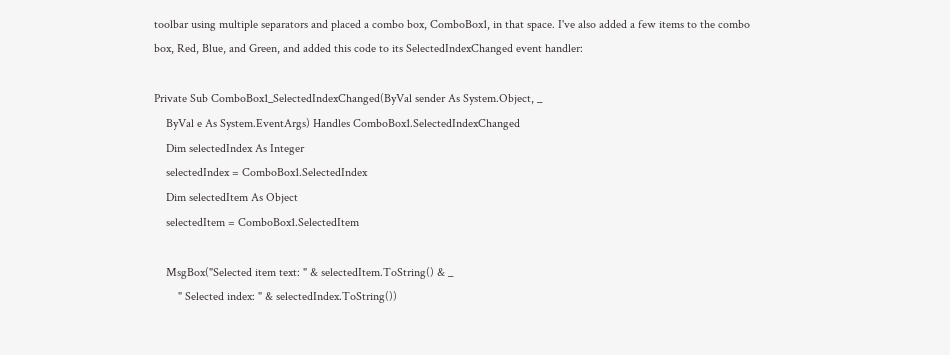toolbar using multiple separators and placed a combo box, ComboBox1, in that space. I've also added a few items to the combo box, Red, Blue, and Green, and added this code to its SelectedIndexChanged event handler:

Private Sub ComboBox1_SelectedIndexChanged(ByVal sender As System.Object, _
    ByVal e As System.EventArgs) Handles ComboBox1.SelectedIndexChanged
    Dim selectedIndex As Integer
    selectedIndex = ComboBox1.SelectedIndex
    Dim selectedItem As Object
    selectedItem = ComboBox1.SelectedItem

    MsgBox("Selected item text: " & selectedItem.ToString() & _
        " Selected index: " & selectedIndex.ToString())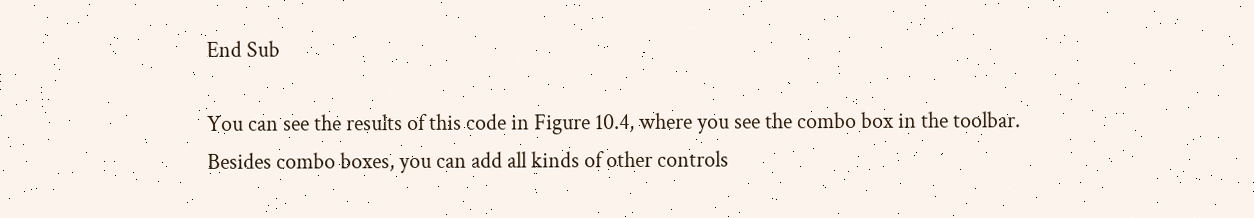End Sub

You can see the results of this code in Figure 10.4, where you see the combo box in the toolbar. Besides combo boxes, you can add all kinds of other controls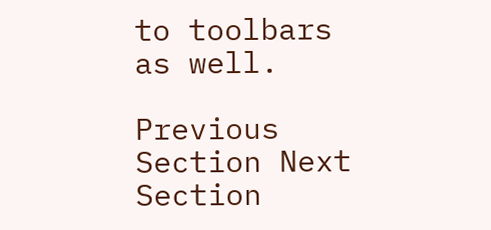to toolbars as well.

Previous Section Next Section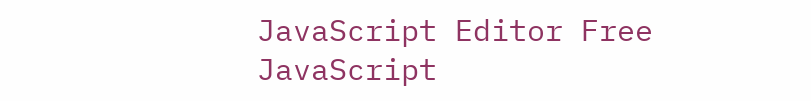JavaScript Editor Free JavaScript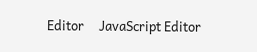Editor     JavaScript Editor